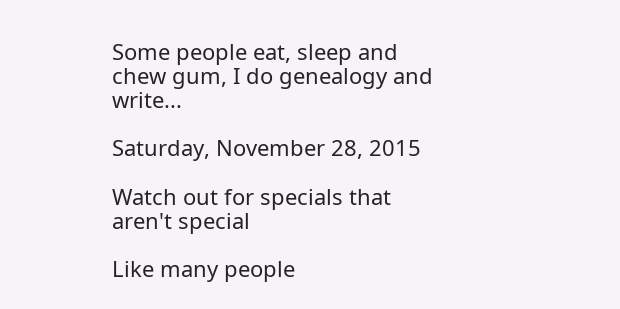Some people eat, sleep and chew gum, I do genealogy and write...

Saturday, November 28, 2015

Watch out for specials that aren't special

Like many people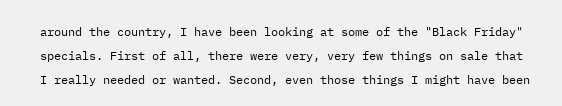around the country, I have been looking at some of the "Black Friday" specials. First of all, there were very, very few things on sale that I really needed or wanted. Second, even those things I might have been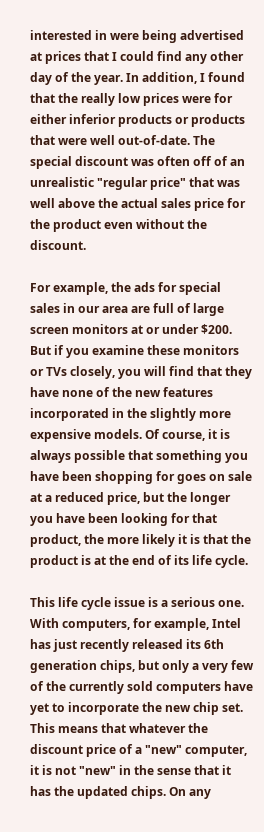interested in were being advertised at prices that I could find any other day of the year. In addition, I found that the really low prices were for either inferior products or products that were well out-of-date. The special discount was often off of an unrealistic "regular price" that was well above the actual sales price for the product even without the discount.

For example, the ads for special sales in our area are full of large screen monitors at or under $200. But if you examine these monitors or TVs closely, you will find that they have none of the new features incorporated in the slightly more expensive models. Of course, it is always possible that something you have been shopping for goes on sale at a reduced price, but the longer you have been looking for that product, the more likely it is that the product is at the end of its life cycle.

This life cycle issue is a serious one. With computers, for example, Intel has just recently released its 6th generation chips, but only a very few of the currently sold computers have yet to incorporate the new chip set. This means that whatever the discount price of a "new" computer, it is not "new" in the sense that it has the updated chips. On any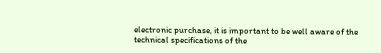electronic purchase, it is important to be well aware of the technical specifications of the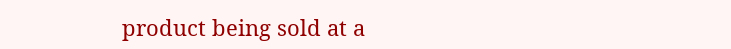product being sold at a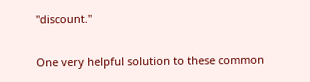"discount."

One very helpful solution to these common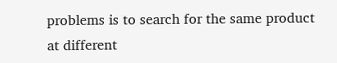problems is to search for the same product at different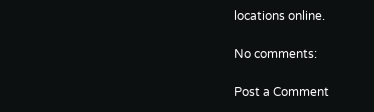locations online.

No comments:

Post a Comment